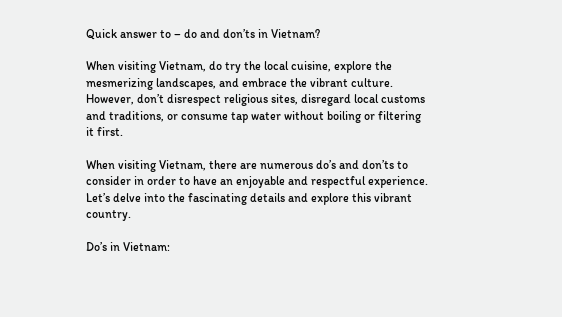Quick answer to – do and don’ts in Vietnam?

When visiting Vietnam, do try the local cuisine, explore the mesmerizing landscapes, and embrace the vibrant culture. However, don’t disrespect religious sites, disregard local customs and traditions, or consume tap water without boiling or filtering it first.

When visiting Vietnam, there are numerous do’s and don’ts to consider in order to have an enjoyable and respectful experience. Let’s delve into the fascinating details and explore this vibrant country.

Do’s in Vietnam: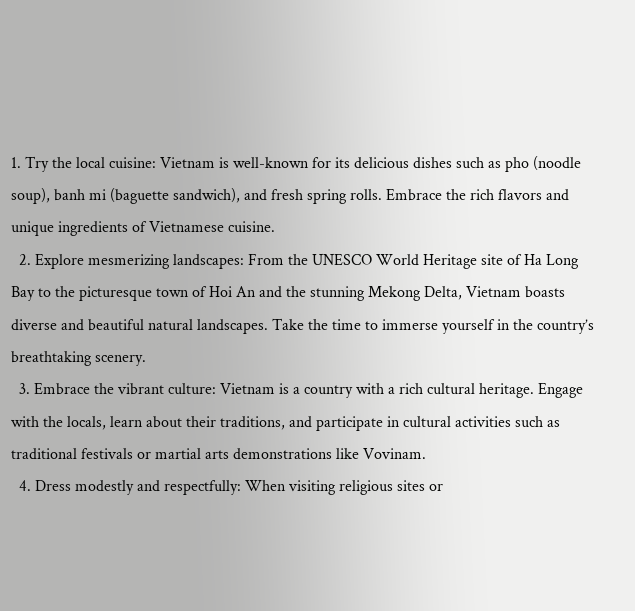1. Try the local cuisine: Vietnam is well-known for its delicious dishes such as pho (noodle soup), banh mi (baguette sandwich), and fresh spring rolls. Embrace the rich flavors and unique ingredients of Vietnamese cuisine.
  2. Explore mesmerizing landscapes: From the UNESCO World Heritage site of Ha Long Bay to the picturesque town of Hoi An and the stunning Mekong Delta, Vietnam boasts diverse and beautiful natural landscapes. Take the time to immerse yourself in the country’s breathtaking scenery.
  3. Embrace the vibrant culture: Vietnam is a country with a rich cultural heritage. Engage with the locals, learn about their traditions, and participate in cultural activities such as traditional festivals or martial arts demonstrations like Vovinam.
  4. Dress modestly and respectfully: When visiting religious sites or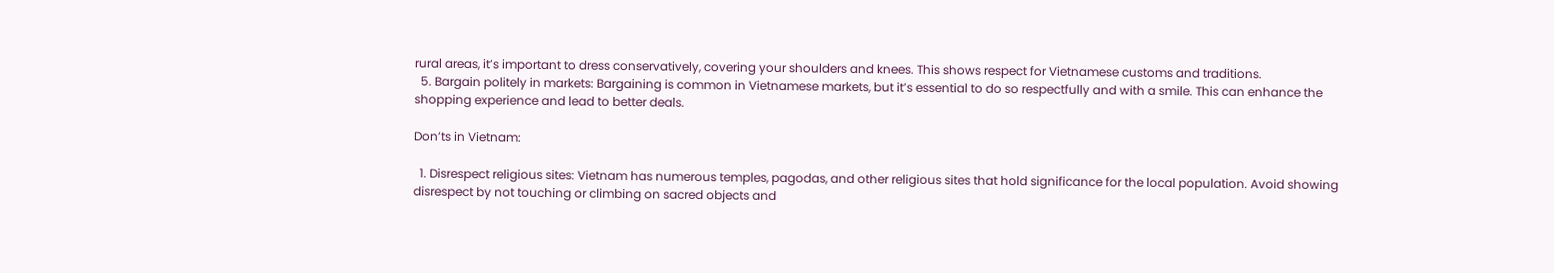rural areas, it’s important to dress conservatively, covering your shoulders and knees. This shows respect for Vietnamese customs and traditions.
  5. Bargain politely in markets: Bargaining is common in Vietnamese markets, but it’s essential to do so respectfully and with a smile. This can enhance the shopping experience and lead to better deals.

Don’ts in Vietnam:

  1. Disrespect religious sites: Vietnam has numerous temples, pagodas, and other religious sites that hold significance for the local population. Avoid showing disrespect by not touching or climbing on sacred objects and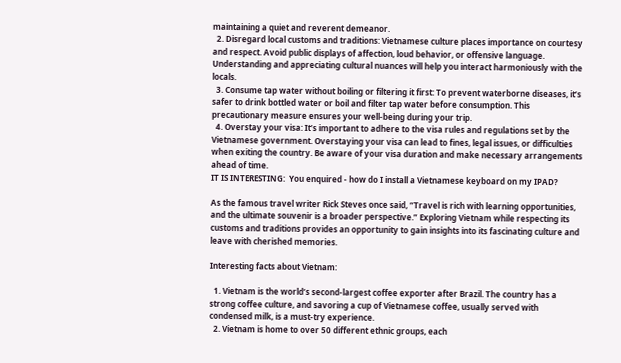maintaining a quiet and reverent demeanor.
  2. Disregard local customs and traditions: Vietnamese culture places importance on courtesy and respect. Avoid public displays of affection, loud behavior, or offensive language. Understanding and appreciating cultural nuances will help you interact harmoniously with the locals.
  3. Consume tap water without boiling or filtering it first: To prevent waterborne diseases, it’s safer to drink bottled water or boil and filter tap water before consumption. This precautionary measure ensures your well-being during your trip.
  4. Overstay your visa: It’s important to adhere to the visa rules and regulations set by the Vietnamese government. Overstaying your visa can lead to fines, legal issues, or difficulties when exiting the country. Be aware of your visa duration and make necessary arrangements ahead of time.
IT IS INTERESTING:  You enquired - how do I install a Vietnamese keyboard on my IPAD?

As the famous travel writer Rick Steves once said, “Travel is rich with learning opportunities, and the ultimate souvenir is a broader perspective.” Exploring Vietnam while respecting its customs and traditions provides an opportunity to gain insights into its fascinating culture and leave with cherished memories.

Interesting facts about Vietnam:

  1. Vietnam is the world’s second-largest coffee exporter after Brazil. The country has a strong coffee culture, and savoring a cup of Vietnamese coffee, usually served with condensed milk, is a must-try experience.
  2. Vietnam is home to over 50 different ethnic groups, each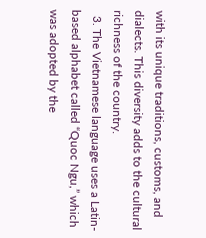with its unique traditions, customs, and dialects. This diversity adds to the cultural richness of the country.
  3. The Vietnamese language uses a Latin-based alphabet called “Quoc Ngu,” which was adopted by the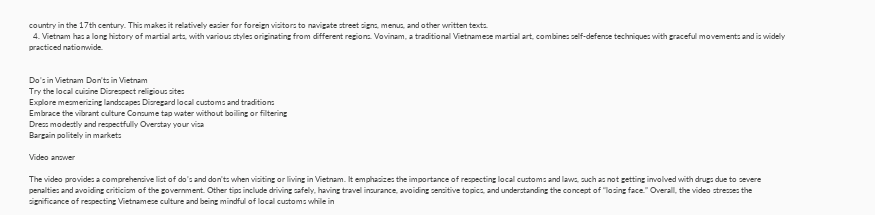country in the 17th century. This makes it relatively easier for foreign visitors to navigate street signs, menus, and other written texts.
  4. Vietnam has a long history of martial arts, with various styles originating from different regions. Vovinam, a traditional Vietnamese martial art, combines self-defense techniques with graceful movements and is widely practiced nationwide.


Do’s in Vietnam Don’ts in Vietnam
Try the local cuisine Disrespect religious sites
Explore mesmerizing landscapes Disregard local customs and traditions
Embrace the vibrant culture Consume tap water without boiling or filtering
Dress modestly and respectfully Overstay your visa
Bargain politely in markets

Video answer

The video provides a comprehensive list of do’s and don’ts when visiting or living in Vietnam. It emphasizes the importance of respecting local customs and laws, such as not getting involved with drugs due to severe penalties and avoiding criticism of the government. Other tips include driving safely, having travel insurance, avoiding sensitive topics, and understanding the concept of “losing face.” Overall, the video stresses the significance of respecting Vietnamese culture and being mindful of local customs while in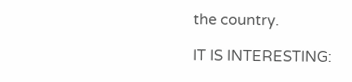the country.

IT IS INTERESTING: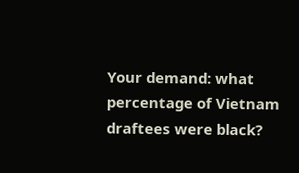Your demand: what percentage of Vietnam draftees were black?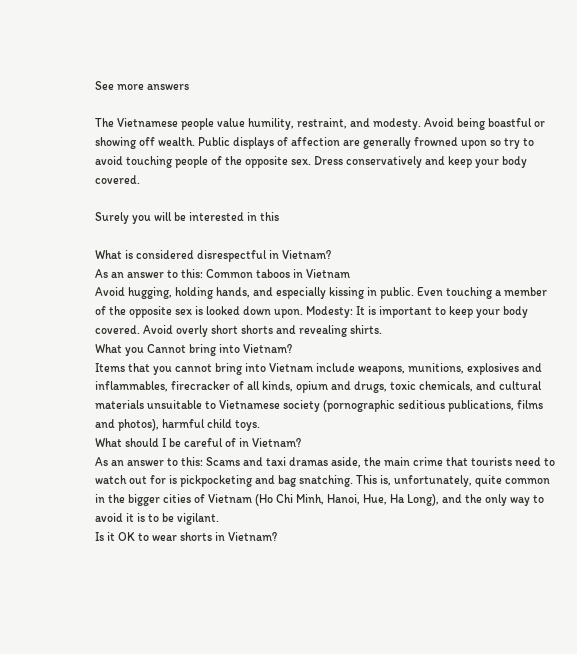See more answers

The Vietnamese people value humility, restraint, and modesty. Avoid being boastful or showing off wealth. Public displays of affection are generally frowned upon so try to avoid touching people of the opposite sex. Dress conservatively and keep your body covered.

Surely you will be interested in this

What is considered disrespectful in Vietnam?
As an answer to this: Common taboos in Vietnam
Avoid hugging, holding hands, and especially kissing in public. Even touching a member of the opposite sex is looked down upon. Modesty: It is important to keep your body covered. Avoid overly short shorts and revealing shirts.
What you Cannot bring into Vietnam?
Items that you cannot bring into Vietnam include weapons, munitions, explosives and inflammables, firecracker of all kinds, opium and drugs, toxic chemicals, and cultural materials unsuitable to Vietnamese society (pornographic seditious publications, films and photos), harmful child toys.
What should I be careful of in Vietnam?
As an answer to this: Scams and taxi dramas aside, the main crime that tourists need to watch out for is pickpocketing and bag snatching. This is, unfortunately, quite common in the bigger cities of Vietnam (Ho Chi Minh, Hanoi, Hue, Ha Long), and the only way to avoid it is to be vigilant.
Is it OK to wear shorts in Vietnam?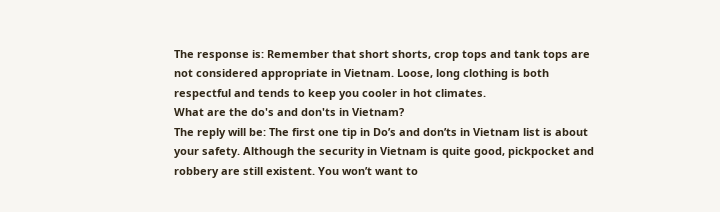The response is: Remember that short shorts, crop tops and tank tops are not considered appropriate in Vietnam. Loose, long clothing is both respectful and tends to keep you cooler in hot climates.
What are the do's and don'ts in Vietnam?
The reply will be: The first one tip in Do’s and don’ts in Vietnam list is about your safety. Although the security in Vietnam is quite good, pickpocket and robbery are still existent. You won’t want to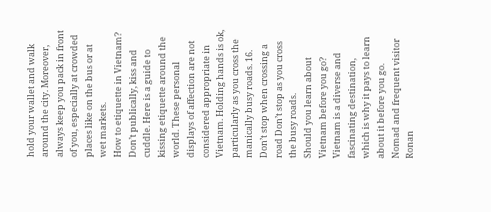hold your wallet and walk around the city. Moreover, always keep you pack in front of you, especially at crowded places like on the bus or at wet markets.
How to etiquette in Vietnam?
Don’t publically, kiss and cuddle. Here is a guide to kissing etiquette around the world. These personal displays of affection are not considered appropriate in Vietnam. Holding hands is ok, particularly as you cross the manically busy roads. 16. Don’t stop when crossing a road Don’t stop as you cross the busy roads.
Should you learn about Vietnam before you go?
Vietnam is a diverse and fascinating destination, which is why it pays to learn about it before you go. Nomad and frequent visitor Ronan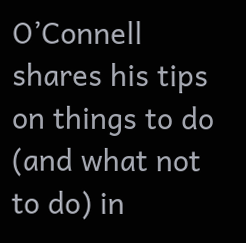O’Connell shares his tips on things to do (and what not to do) in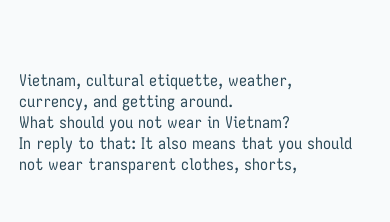Vietnam, cultural etiquette, weather, currency, and getting around.
What should you not wear in Vietnam?
In reply to that: It also means that you should not wear transparent clothes, shorts,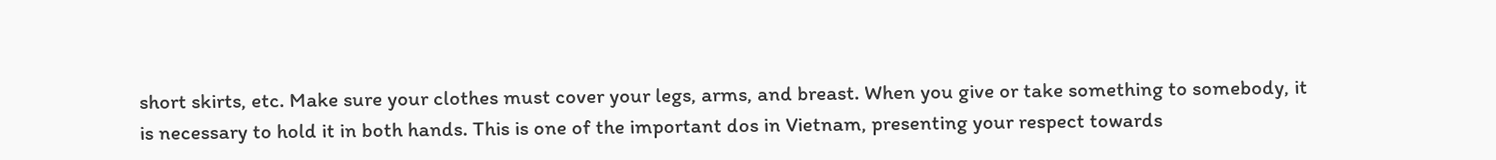short skirts, etc. Make sure your clothes must cover your legs, arms, and breast. When you give or take something to somebody, it is necessary to hold it in both hands. This is one of the important dos in Vietnam, presenting your respect towards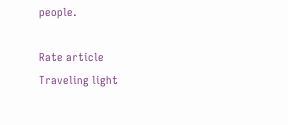people.

Rate article
Traveling light